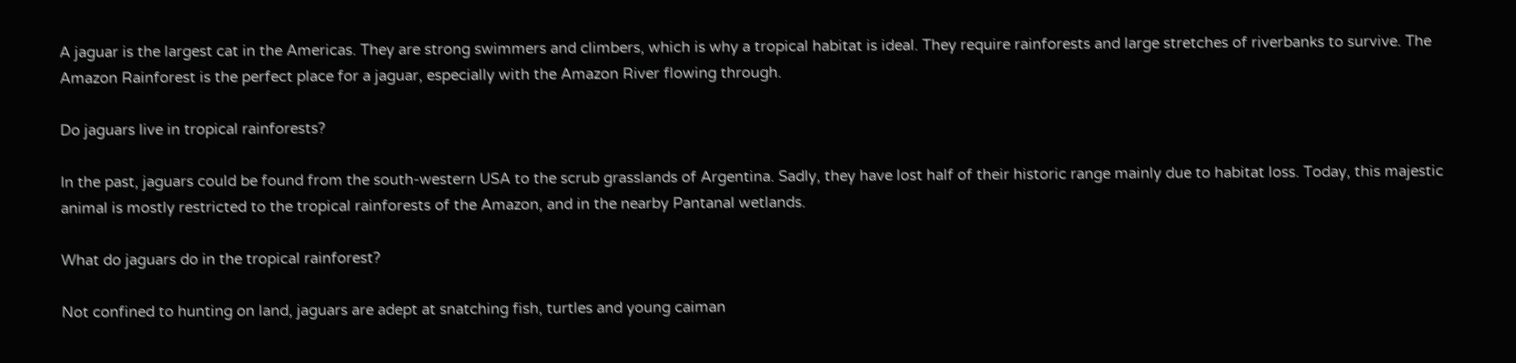A jaguar is the largest cat in the Americas. They are strong swimmers and climbers, which is why a tropical habitat is ideal. They require rainforests and large stretches of riverbanks to survive. The Amazon Rainforest is the perfect place for a jaguar, especially with the Amazon River flowing through.

Do jaguars live in tropical rainforests?

In the past, jaguars could be found from the south-western USA to the scrub grasslands of Argentina. Sadly, they have lost half of their historic range mainly due to habitat loss. Today, this majestic animal is mostly restricted to the tropical rainforests of the Amazon, and in the nearby Pantanal wetlands.

What do jaguars do in the tropical rainforest?

Not confined to hunting on land, jaguars are adept at snatching fish, turtles and young caiman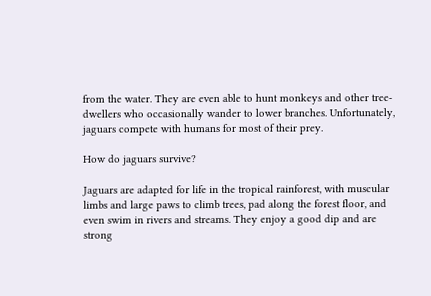from the water. They are even able to hunt monkeys and other tree-dwellers who occasionally wander to lower branches. Unfortunately, jaguars compete with humans for most of their prey.

How do jaguars survive?

Jaguars are adapted for life in the tropical rainforest, with muscular limbs and large paws to climb trees, pad along the forest floor, and even swim in rivers and streams. They enjoy a good dip and are strong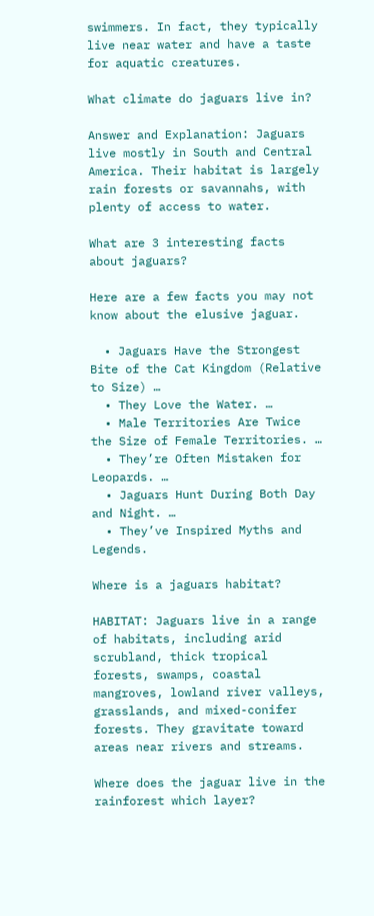swimmers. In fact, they typically live near water and have a taste for aquatic creatures.

What climate do jaguars live in?

Answer and Explanation: Jaguars live mostly in South and Central America. Their habitat is largely rain forests or savannahs, with plenty of access to water.

What are 3 interesting facts about jaguars?

Here are a few facts you may not know about the elusive jaguar.

  • Jaguars Have the Strongest Bite of the Cat Kingdom (Relative to Size) …
  • They Love the Water. …
  • Male Territories Are Twice the Size of Female Territories. …
  • They’re Often Mistaken for Leopards. …
  • Jaguars Hunt During Both Day and Night. …
  • They’ve Inspired Myths and Legends.

Where is a jaguars habitat?

HABITAT: Jaguars live in a range of habitats, including arid scrubland, thick tropical forests, swamps, coastal mangroves, lowland river valleys, grasslands, and mixed-conifer forests. They gravitate toward areas near rivers and streams.

Where does the jaguar live in the rainforest which layer?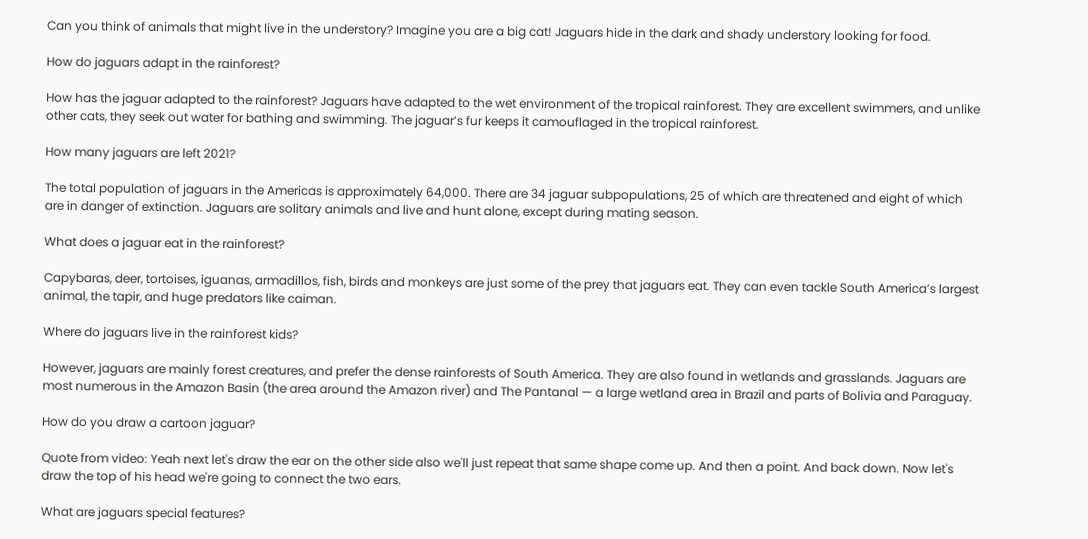Can you think of animals that might live in the understory? Imagine you are a big cat! Jaguars hide in the dark and shady understory looking for food.

How do jaguars adapt in the rainforest?

How has the jaguar adapted to the rainforest? Jaguars have adapted to the wet environment of the tropical rainforest. They are excellent swimmers, and unlike other cats, they seek out water for bathing and swimming. The jaguar’s fur keeps it camouflaged in the tropical rainforest.

How many jaguars are left 2021?

The total population of jaguars in the Americas is approximately 64,000. There are 34 jaguar subpopulations, 25 of which are threatened and eight of which are in danger of extinction. Jaguars are solitary animals and live and hunt alone, except during mating season.

What does a jaguar eat in the rainforest?

Capybaras, deer, tortoises, iguanas, armadillos, fish, birds and monkeys are just some of the prey that jaguars eat. They can even tackle South America’s largest animal, the tapir, and huge predators like caiman.

Where do jaguars live in the rainforest kids?

However, jaguars are mainly forest creatures, and prefer the dense rainforests of South America. They are also found in wetlands and grasslands. Jaguars are most numerous in the Amazon Basin (the area around the Amazon river) and The Pantanal — a large wetland area in Brazil and parts of Bolivia and Paraguay.

How do you draw a cartoon jaguar?

Quote from video: Yeah next let's draw the ear on the other side also we'll just repeat that same shape come up. And then a point. And back down. Now let's draw the top of his head we're going to connect the two ears.

What are jaguars special features?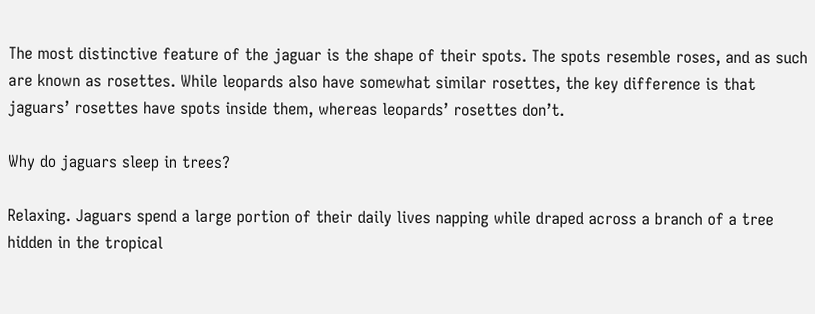The most distinctive feature of the jaguar is the shape of their spots. The spots resemble roses, and as such are known as rosettes. While leopards also have somewhat similar rosettes, the key difference is that jaguars’ rosettes have spots inside them, whereas leopards’ rosettes don’t.

Why do jaguars sleep in trees?

Relaxing. Jaguars spend a large portion of their daily lives napping while draped across a branch of a tree hidden in the tropical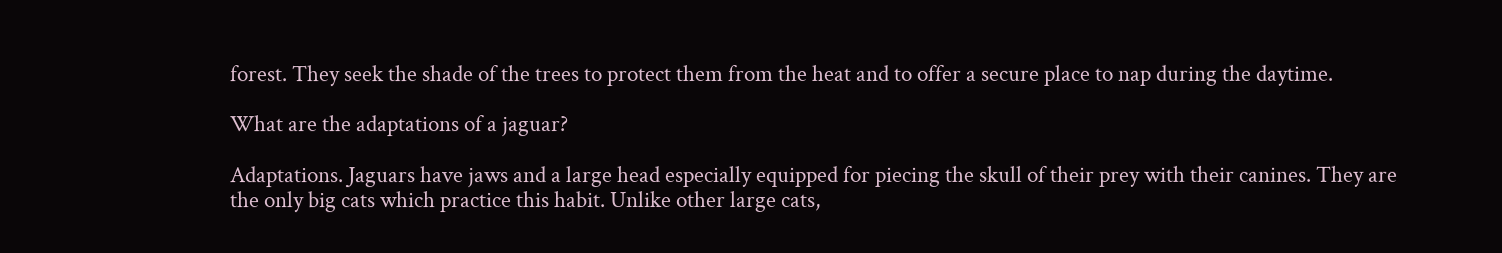forest. They seek the shade of the trees to protect them from the heat and to offer a secure place to nap during the daytime.

What are the adaptations of a jaguar?

Adaptations. Jaguars have jaws and a large head especially equipped for piecing the skull of their prey with their canines. They are the only big cats which practice this habit. Unlike other large cats,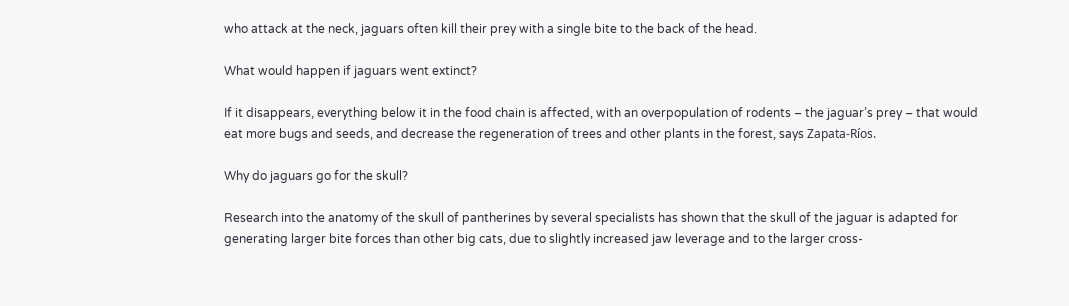who attack at the neck, jaguars often kill their prey with a single bite to the back of the head.

What would happen if jaguars went extinct?

If it disappears, everything below it in the food chain is affected, with an overpopulation of rodents – the jaguar’s prey – that would eat more bugs and seeds, and decrease the regeneration of trees and other plants in the forest, says Zapata-Ríos.

Why do jaguars go for the skull?

Research into the anatomy of the skull of pantherines by several specialists has shown that the skull of the jaguar is adapted for generating larger bite forces than other big cats, due to slightly increased jaw leverage and to the larger cross-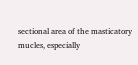sectional area of the masticatory mucles, especially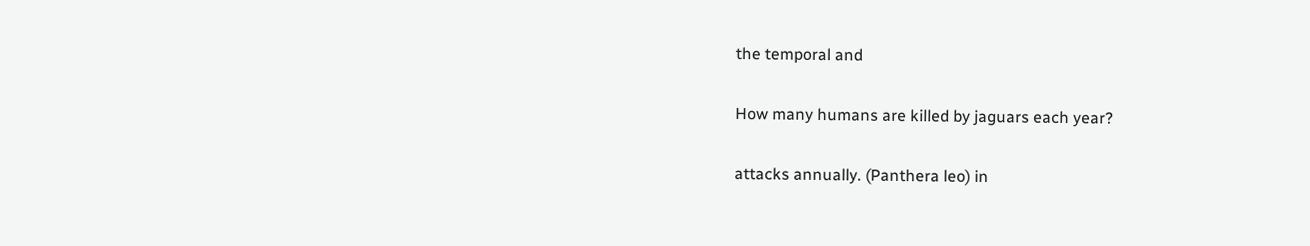the temporal and

How many humans are killed by jaguars each year?

attacks annually. (Panthera leo) in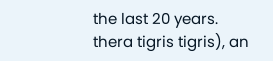the last 20 years. thera tigris tigris), an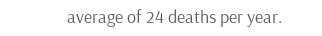average of 24 deaths per year.